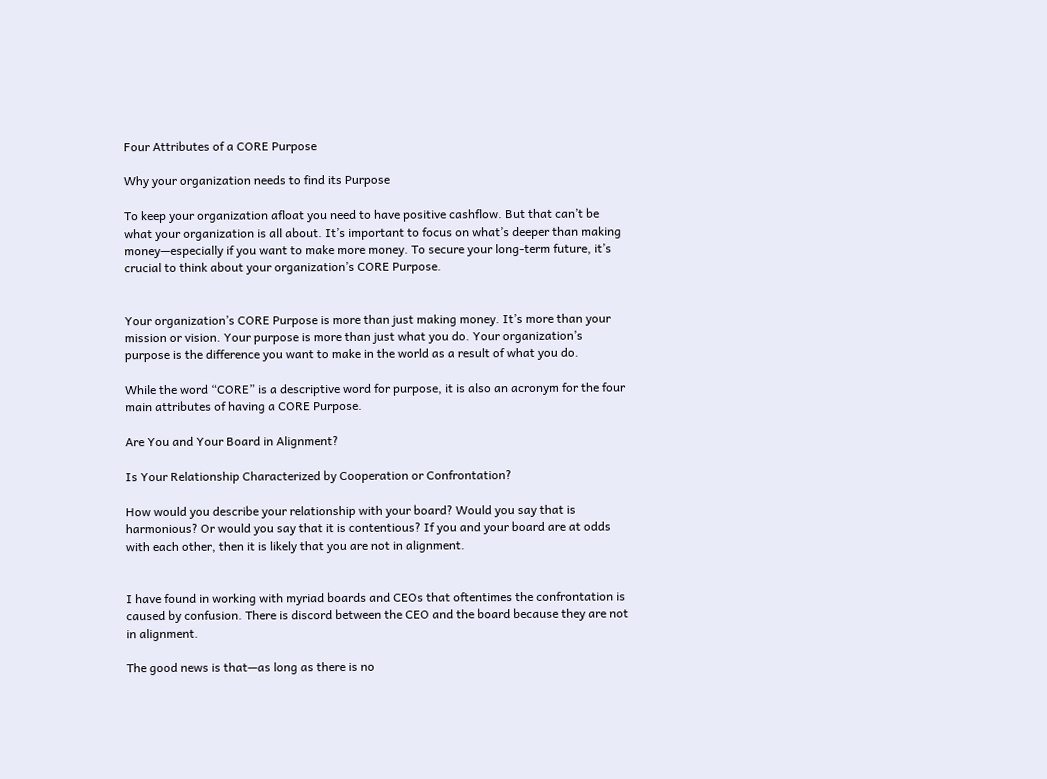Four Attributes of a CORE Purpose

Why your organization needs to find its Purpose

To keep your organization afloat you need to have positive cashflow. But that can’t be what your organization is all about. It’s important to focus on what’s deeper than making money—especially if you want to make more money. To secure your long-term future, it’s crucial to think about your organization’s CORE Purpose.


Your organization’s CORE Purpose is more than just making money. It’s more than your mission or vision. Your purpose is more than just what you do. Your organization’s purpose is the difference you want to make in the world as a result of what you do.

While the word “CORE” is a descriptive word for purpose, it is also an acronym for the four main attributes of having a CORE Purpose.

Are You and Your Board in Alignment?

Is Your Relationship Characterized by Cooperation or Confrontation?

How would you describe your relationship with your board? Would you say that is harmonious? Or would you say that it is contentious? If you and your board are at odds with each other, then it is likely that you are not in alignment.


I have found in working with myriad boards and CEOs that oftentimes the confrontation is caused by confusion. There is discord between the CEO and the board because they are not in alignment.

The good news is that—as long as there is no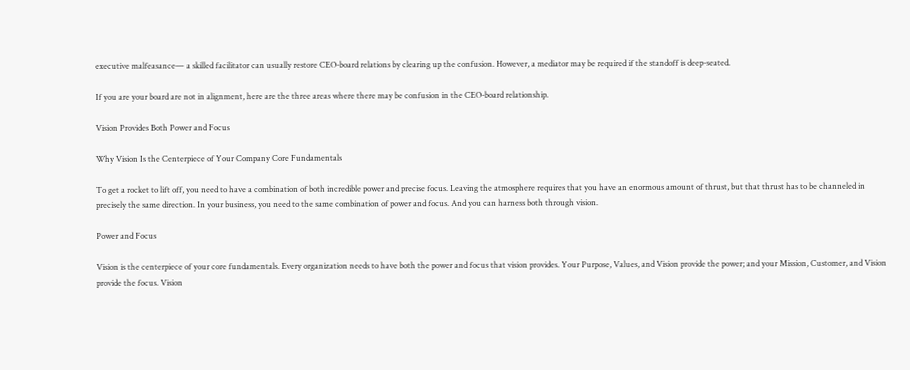executive malfeasance— a skilled facilitator can usually restore CEO-board relations by clearing up the confusion. However, a mediator may be required if the standoff is deep-seated.

If you are your board are not in alignment, here are the three areas where there may be confusion in the CEO-board relationship.

Vision Provides Both Power and Focus

Why Vision Is the Centerpiece of Your Company Core Fundamentals

To get a rocket to lift off, you need to have a combination of both incredible power and precise focus. Leaving the atmosphere requires that you have an enormous amount of thrust, but that thrust has to be channeled in precisely the same direction. In your business, you need to the same combination of power and focus. And you can harness both through vision.

Power and Focus

Vision is the centerpiece of your core fundamentals. Every organization needs to have both the power and focus that vision provides. Your Purpose, Values, and Vision provide the power; and your Mission, Customer, and Vision provide the focus. Vision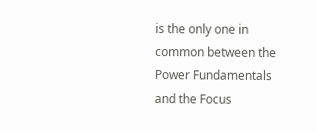is the only one in common between the Power Fundamentals and the Focus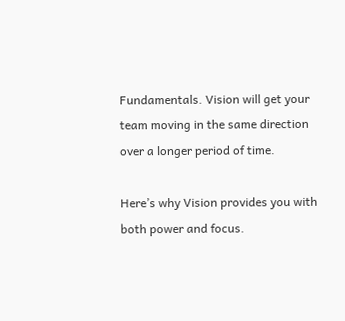Fundamentals. Vision will get your team moving in the same direction over a longer period of time.

Here’s why Vision provides you with both power and focus.